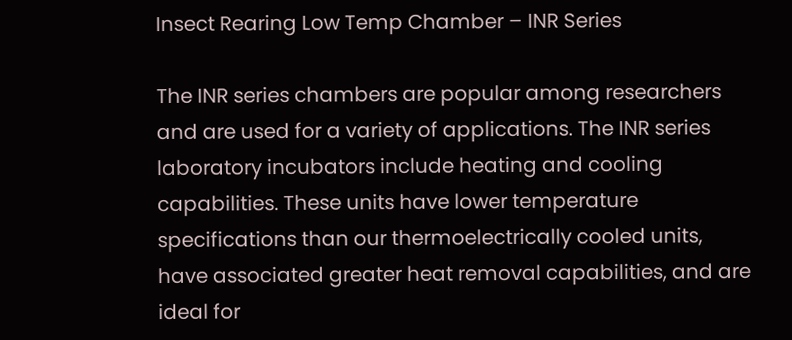Insect Rearing Low Temp Chamber – INR Series

The INR series chambers are popular among researchers and are used for a variety of applications. The INR series laboratory incubators include heating and cooling capabilities. These units have lower temperature specifications than our thermoelectrically cooled units, have associated greater heat removal capabilities, and are ideal for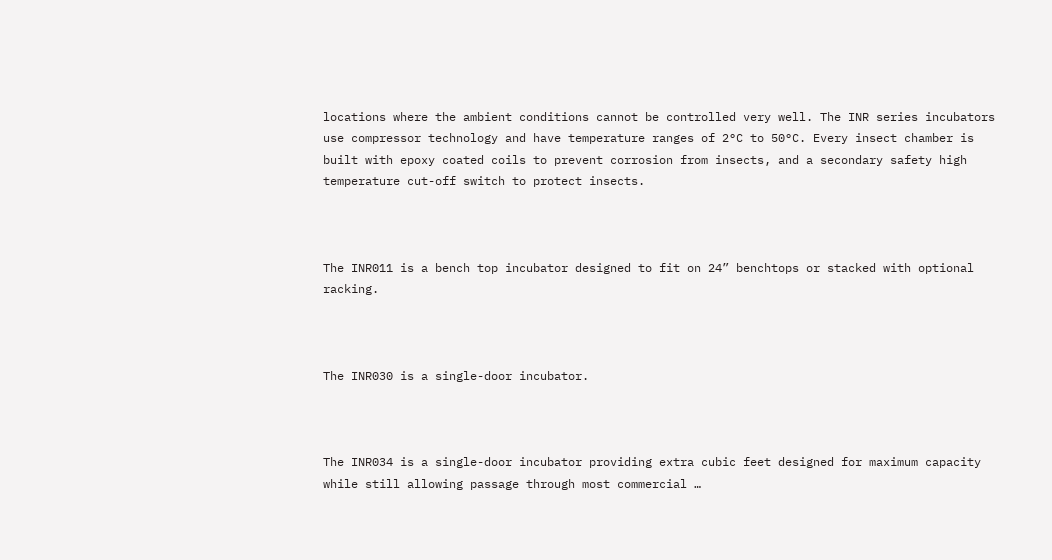locations where the ambient conditions cannot be controlled very well. The INR series incubators use compressor technology and have temperature ranges of 2°C to 50°C. Every insect chamber is built with epoxy coated coils to prevent corrosion from insects, and a secondary safety high temperature cut-off switch to protect insects.



The INR011 is a bench top incubator designed to fit on 24” benchtops or stacked with optional racking.



The INR030 is a single-door incubator.



The INR034 is a single-door incubator providing extra cubic feet designed for maximum capacity while still allowing passage through most commercial …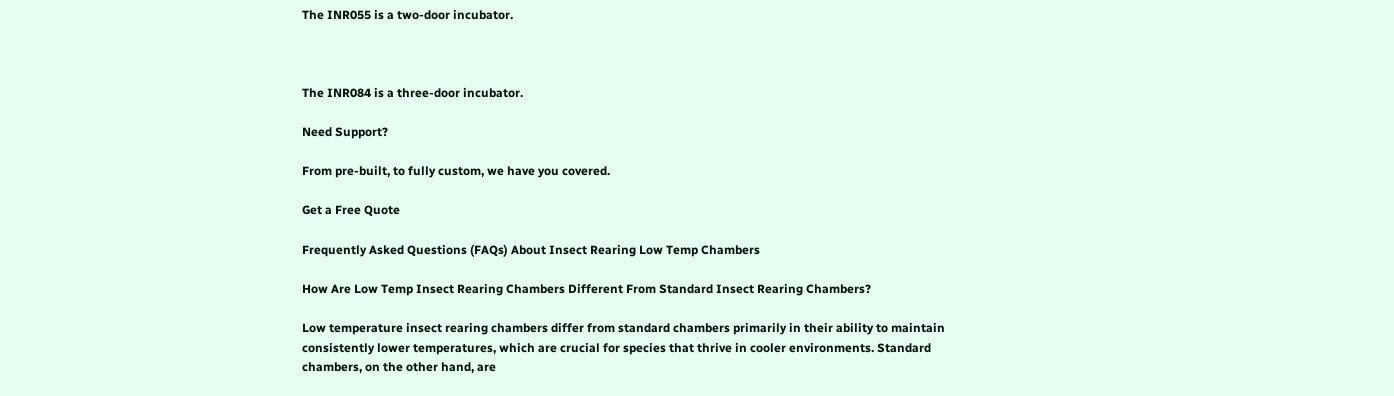The INR055 is a two-door incubator.



The INR084 is a three-door incubator.

Need Support?

From pre-built, to fully custom, we have you covered.

Get a Free Quote

Frequently Asked Questions (FAQs) About Insect Rearing Low Temp Chambers

How Are Low Temp Insect Rearing Chambers Different From Standard Insect Rearing Chambers?

Low temperature insect rearing chambers differ from standard chambers primarily in their ability to maintain consistently lower temperatures, which are crucial for species that thrive in cooler environments. Standard chambers, on the other hand, are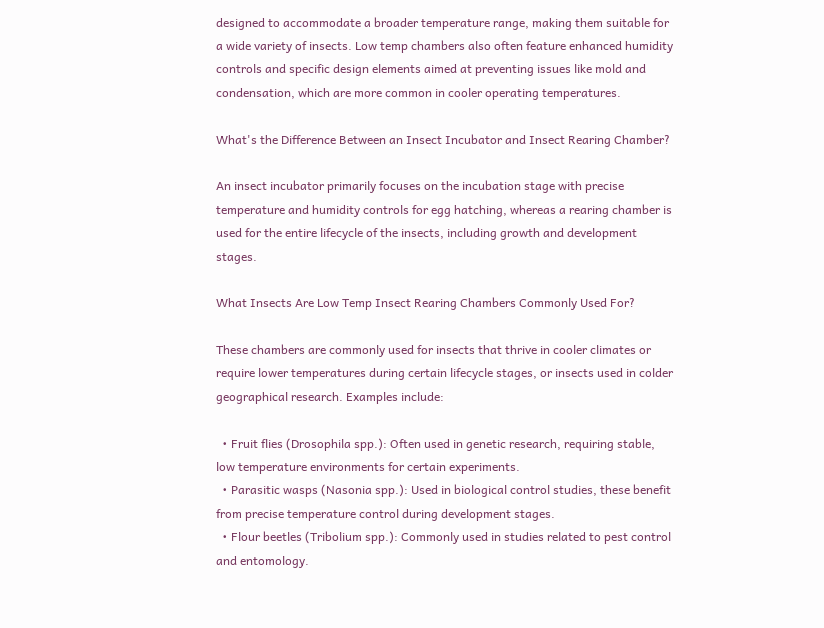designed to accommodate a broader temperature range, making them suitable for a wide variety of insects. Low temp chambers also often feature enhanced humidity controls and specific design elements aimed at preventing issues like mold and condensation, which are more common in cooler operating temperatures.

What's the Difference Between an Insect Incubator and Insect Rearing Chamber?

An insect incubator primarily focuses on the incubation stage with precise temperature and humidity controls for egg hatching, whereas a rearing chamber is used for the entire lifecycle of the insects, including growth and development stages.

What Insects Are Low Temp Insect Rearing Chambers Commonly Used For?

These chambers are commonly used for insects that thrive in cooler climates or require lower temperatures during certain lifecycle stages, or insects used in colder geographical research. Examples include:

  • Fruit flies (Drosophila spp.): Often used in genetic research, requiring stable, low temperature environments for certain experiments.
  • Parasitic wasps (Nasonia spp.): Used in biological control studies, these benefit from precise temperature control during development stages.
  • Flour beetles (Tribolium spp.): Commonly used in studies related to pest control and entomology.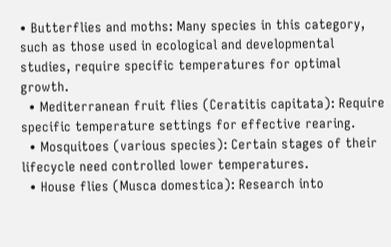• Butterflies and moths: Many species in this category, such as those used in ecological and developmental studies, require specific temperatures for optimal growth.
  • Mediterranean fruit flies (Ceratitis capitata): Require specific temperature settings for effective rearing.
  • Mosquitoes (various species): Certain stages of their lifecycle need controlled lower temperatures.
  • House flies (Musca domestica): Research into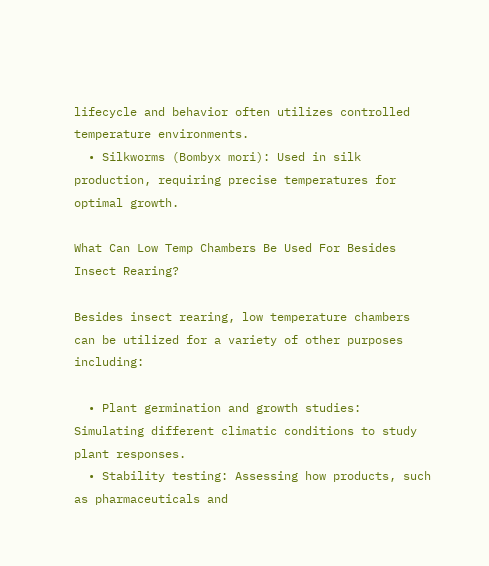lifecycle and behavior often utilizes controlled temperature environments.
  • Silkworms (Bombyx mori): Used in silk production, requiring precise temperatures for optimal growth.

What Can Low Temp Chambers Be Used For Besides Insect Rearing?

Besides insect rearing, low temperature chambers can be utilized for a variety of other purposes including:

  • Plant germination and growth studies: Simulating different climatic conditions to study plant responses.
  • Stability testing: Assessing how products, such as pharmaceuticals and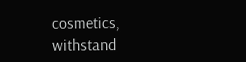cosmetics, withstand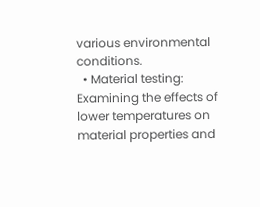various environmental conditions.
  • Material testing: Examining the effects of lower temperatures on material properties and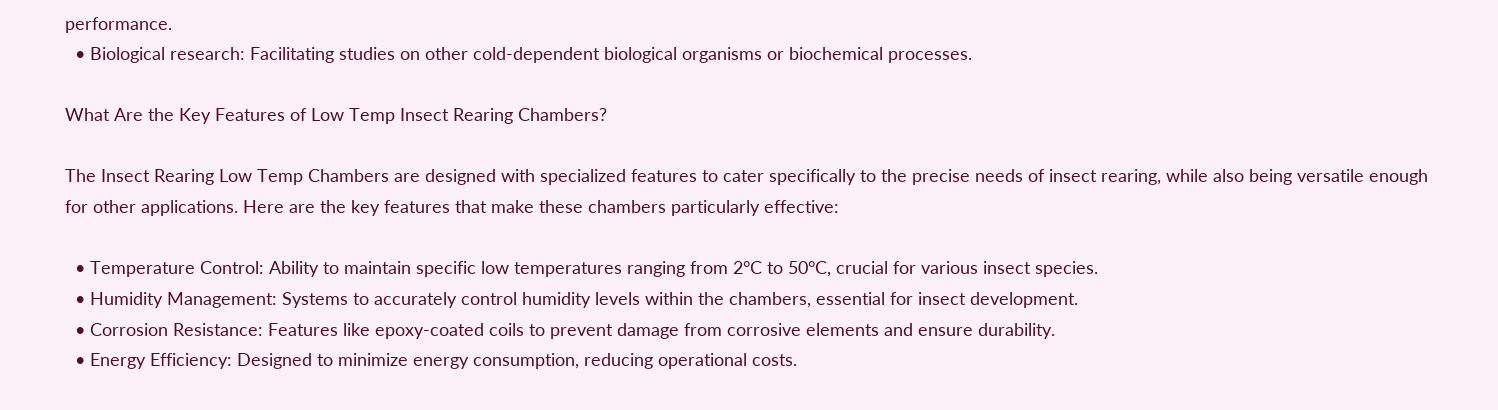performance.
  • Biological research: Facilitating studies on other cold-dependent biological organisms or biochemical processes.

What Are the Key Features of Low Temp Insect Rearing Chambers?

The Insect Rearing Low Temp Chambers are designed with specialized features to cater specifically to the precise needs of insect rearing, while also being versatile enough for other applications. Here are the key features that make these chambers particularly effective:

  • Temperature Control: Ability to maintain specific low temperatures ranging from 2°C to 50°C, crucial for various insect species.
  • Humidity Management: Systems to accurately control humidity levels within the chambers, essential for insect development.
  • Corrosion Resistance: Features like epoxy-coated coils to prevent damage from corrosive elements and ensure durability.
  • Energy Efficiency: Designed to minimize energy consumption, reducing operational costs.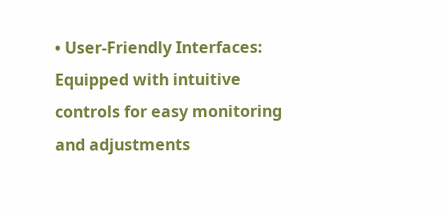• User-Friendly Interfaces: Equipped with intuitive controls for easy monitoring and adjustments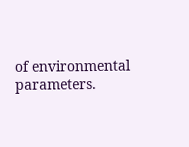of environmental parameters.